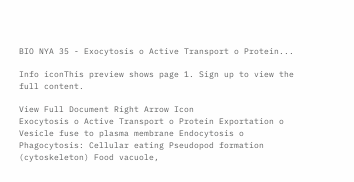BIO NYA 35 - Exocytosis o Active Transport o Protein...

Info iconThis preview shows page 1. Sign up to view the full content.

View Full Document Right Arrow Icon
Exocytosis o Active Transport o Protein Exportation o Vesicle fuse to plasma membrane Endocytosis o Phagocytosis: Cellular eating Pseudopod formation (cytoskeleton) Food vacuole,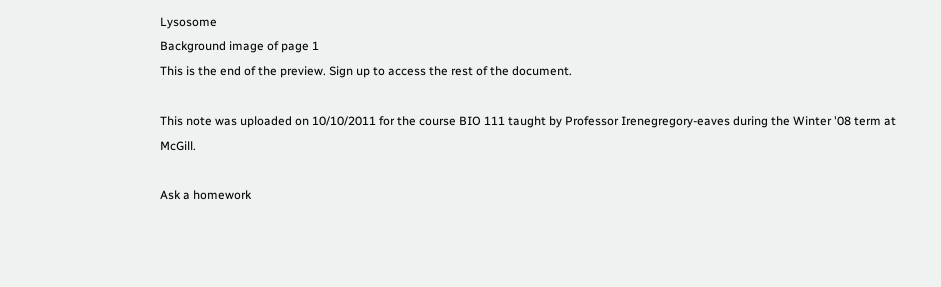Lysosome
Background image of page 1
This is the end of the preview. Sign up to access the rest of the document.

This note was uploaded on 10/10/2011 for the course BIO 111 taught by Professor Irenegregory-eaves during the Winter '08 term at McGill.

Ask a homework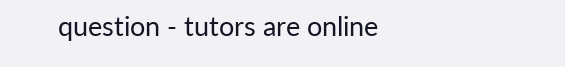question - tutors are online